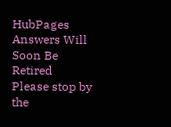HubPages Answers Will Soon Be Retired
Please stop by the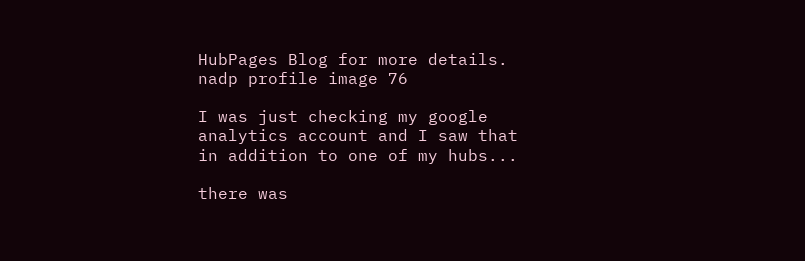HubPages Blog for more details.
nadp profile image 76

I was just checking my google analytics account and I saw that in addition to one of my hubs...

there was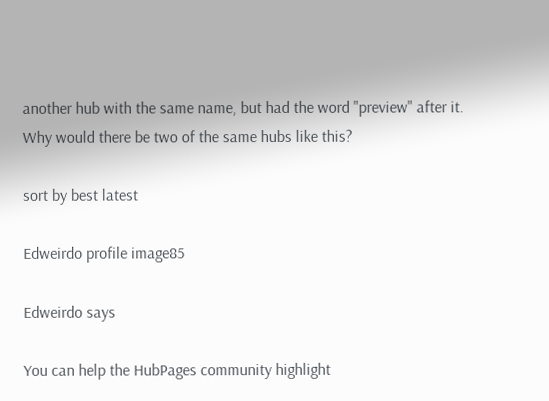another hub with the same name, but had the word "preview" after it. Why would there be two of the same hubs like this?

sort by best latest

Edweirdo profile image85

Edweirdo says

You can help the HubPages community highlight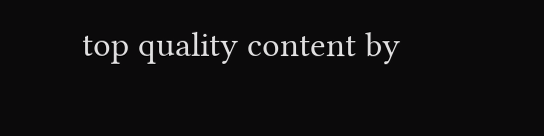top quality content by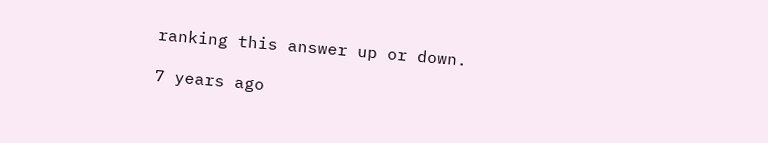ranking this answer up or down.

7 years ago